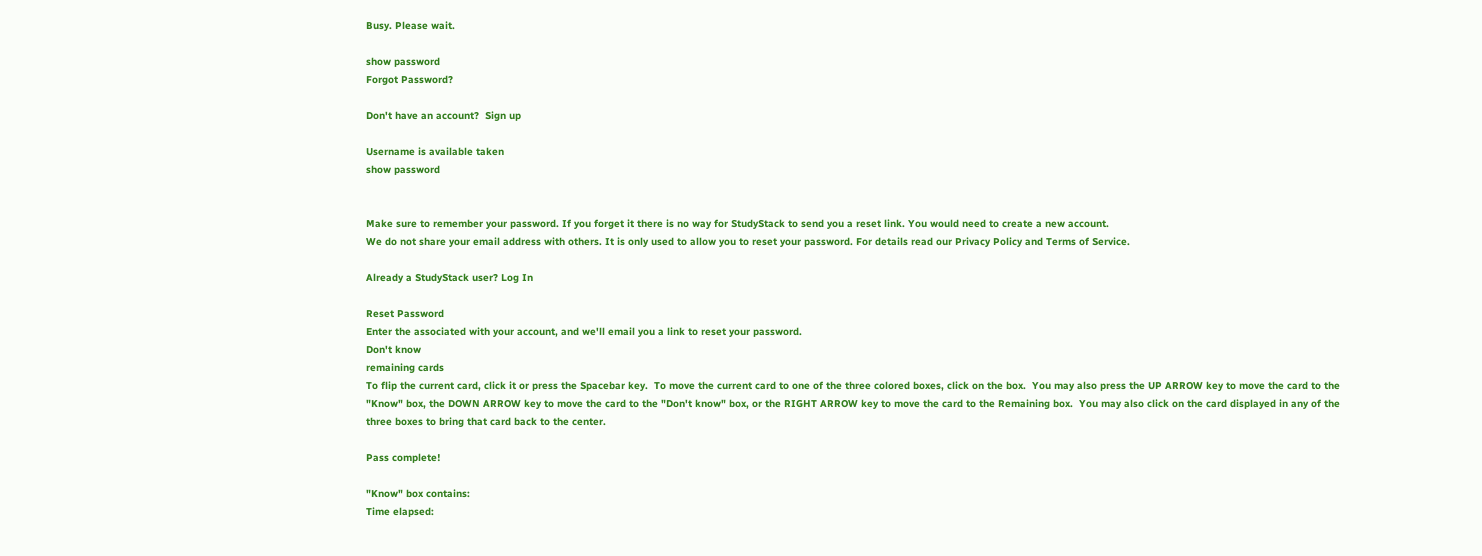Busy. Please wait.

show password
Forgot Password?

Don't have an account?  Sign up

Username is available taken
show password


Make sure to remember your password. If you forget it there is no way for StudyStack to send you a reset link. You would need to create a new account.
We do not share your email address with others. It is only used to allow you to reset your password. For details read our Privacy Policy and Terms of Service.

Already a StudyStack user? Log In

Reset Password
Enter the associated with your account, and we'll email you a link to reset your password.
Don't know
remaining cards
To flip the current card, click it or press the Spacebar key.  To move the current card to one of the three colored boxes, click on the box.  You may also press the UP ARROW key to move the card to the "Know" box, the DOWN ARROW key to move the card to the "Don't know" box, or the RIGHT ARROW key to move the card to the Remaining box.  You may also click on the card displayed in any of the three boxes to bring that card back to the center.

Pass complete!

"Know" box contains:
Time elapsed: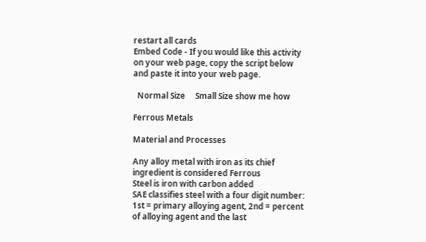restart all cards
Embed Code - If you would like this activity on your web page, copy the script below and paste it into your web page.

  Normal Size     Small Size show me how

Ferrous Metals

Material and Processes

Any alloy metal with iron as its chief ingredient is considered Ferrous
Steel is iron with carbon added
SAE classifies steel with a four digit number: 1st = primary alloying agent, 2nd = percent of alloying agent and the last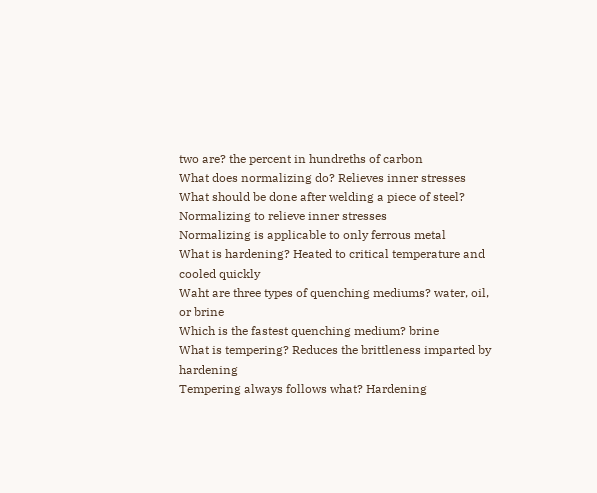two are? the percent in hundreths of carbon
What does normalizing do? Relieves inner stresses
What should be done after welding a piece of steel? Normalizing to relieve inner stresses
Normalizing is applicable to only ferrous metal
What is hardening? Heated to critical temperature and cooled quickly
Waht are three types of quenching mediums? water, oil, or brine
Which is the fastest quenching medium? brine
What is tempering? Reduces the brittleness imparted by hardening
Tempering always follows what? Hardening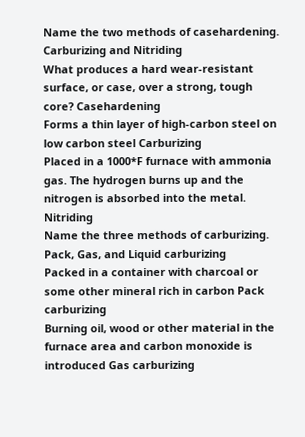Name the two methods of casehardening. Carburizing and Nitriding
What produces a hard wear-resistant surface, or case, over a strong, tough core? Casehardening
Forms a thin layer of high-carbon steel on low carbon steel Carburizing
Placed in a 1000*F furnace with ammonia gas. The hydrogen burns up and the nitrogen is absorbed into the metal. Nitriding
Name the three methods of carburizing. Pack, Gas, and Liquid carburizing
Packed in a container with charcoal or some other mineral rich in carbon Pack carburizing
Burning oil, wood or other material in the furnace area and carbon monoxide is introduced Gas carburizing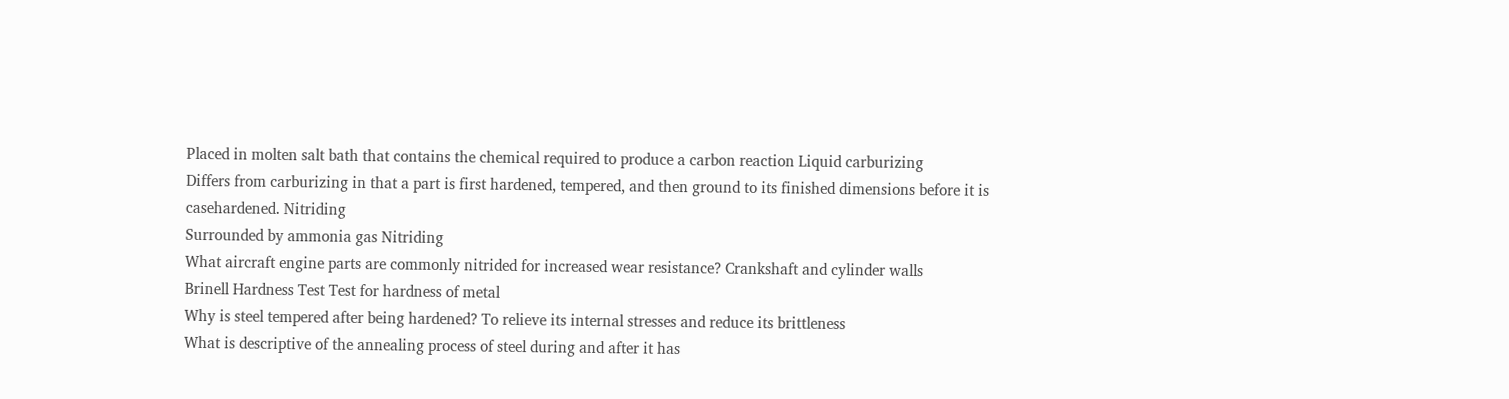Placed in molten salt bath that contains the chemical required to produce a carbon reaction Liquid carburizing
Differs from carburizing in that a part is first hardened, tempered, and then ground to its finished dimensions before it is casehardened. Nitriding
Surrounded by ammonia gas Nitriding
What aircraft engine parts are commonly nitrided for increased wear resistance? Crankshaft and cylinder walls
Brinell Hardness Test Test for hardness of metal
Why is steel tempered after being hardened? To relieve its internal stresses and reduce its brittleness
What is descriptive of the annealing process of steel during and after it has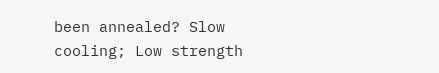been annealed? Slow cooling; Low strength